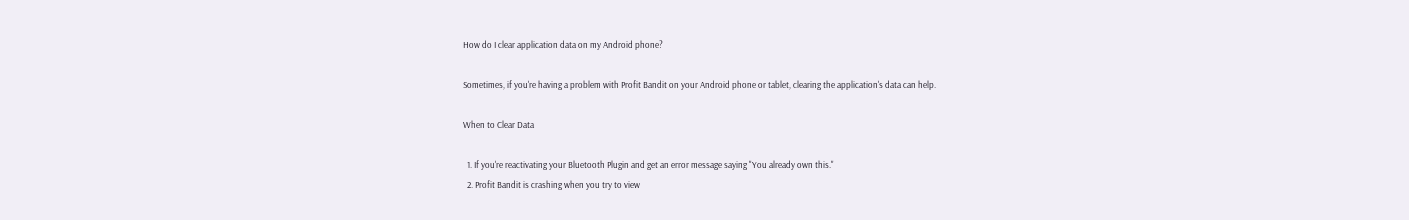How do I clear application data on my Android phone?

Sometimes, if you're having a problem with Profit Bandit on your Android phone or tablet, clearing the application's data can help.

When to Clear Data

  1. If you're reactivating your Bluetooth Plugin and get an error message saying "You already own this."
  2. Profit Bandit is crashing when you try to view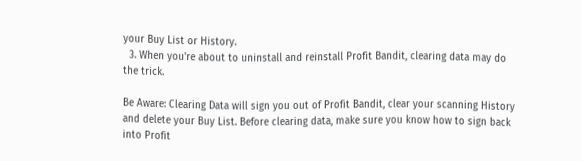your Buy List or History.
  3. When you're about to uninstall and reinstall Profit Bandit, clearing data may do the trick.

Be Aware: Clearing Data will sign you out of Profit Bandit, clear your scanning History and delete your Buy List. Before clearing data, make sure you know how to sign back into Profit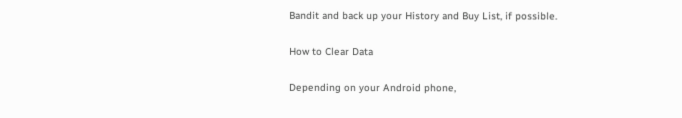Bandit and back up your History and Buy List, if possible.

How to Clear Data

Depending on your Android phone,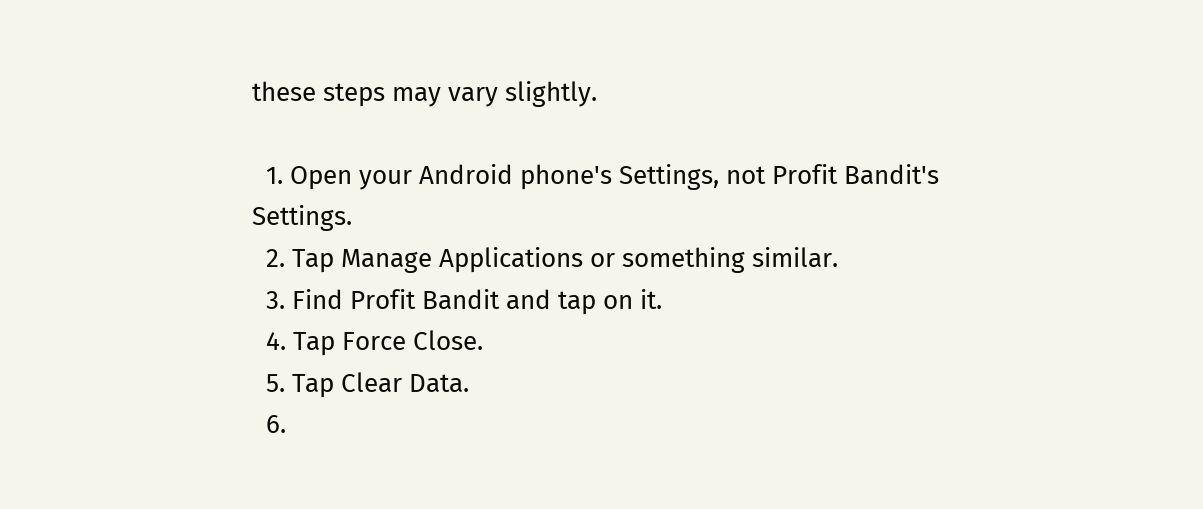these steps may vary slightly.

  1. Open your Android phone's Settings, not Profit Bandit's Settings.
  2. Tap Manage Applications or something similar.
  3. Find Profit Bandit and tap on it.
  4. Tap Force Close.
  5. Tap Clear Data.
  6.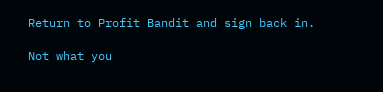Return to Profit Bandit and sign back in.

Not what you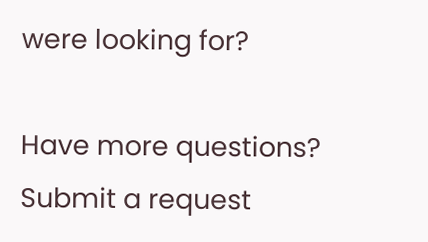were looking for?

Have more questions? Submit a request